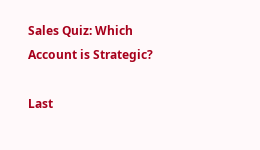Sales Quiz: Which Account is Strategic?

Last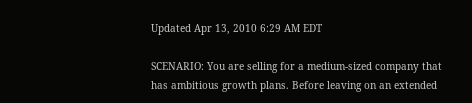Updated Apr 13, 2010 6:29 AM EDT

SCENARIO: You are selling for a medium-sized company that has ambitious growth plans. Before leaving on an extended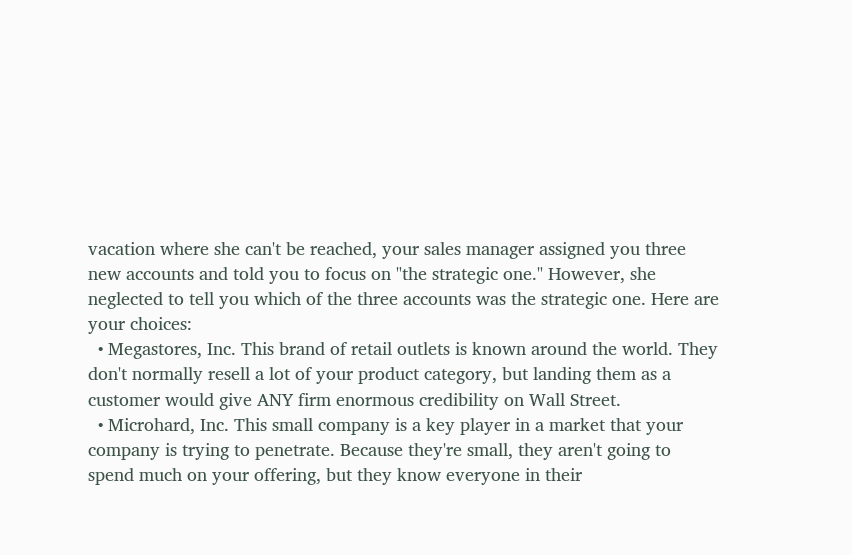vacation where she can't be reached, your sales manager assigned you three new accounts and told you to focus on "the strategic one." However, she neglected to tell you which of the three accounts was the strategic one. Here are your choices:
  • Megastores, Inc. This brand of retail outlets is known around the world. They don't normally resell a lot of your product category, but landing them as a customer would give ANY firm enormous credibility on Wall Street.
  • Microhard, Inc. This small company is a key player in a market that your company is trying to penetrate. Because they're small, they aren't going to spend much on your offering, but they know everyone in their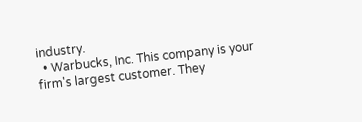industry.
  • Warbucks, Inc. This company is your firm's largest customer. They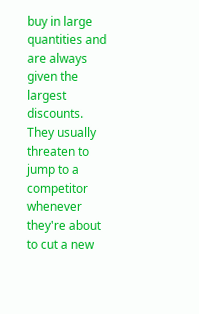buy in large quantities and are always given the largest discounts. They usually threaten to jump to a competitor whenever they're about to cut a new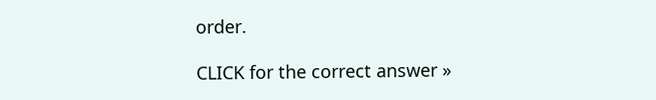order.

CLICK for the correct answer »